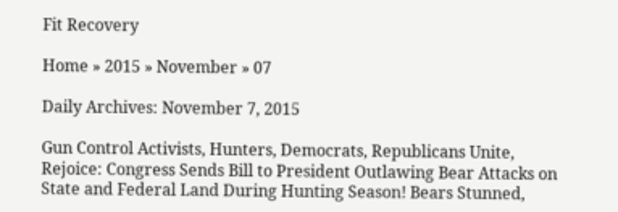Fit Recovery

Home » 2015 » November » 07

Daily Archives: November 7, 2015

Gun Control Activists, Hunters, Democrats, Republicans Unite, Rejoice: Congress Sends Bill to President Outlawing Bear Attacks on State and Federal Land During Hunting Season! Bears Stunned,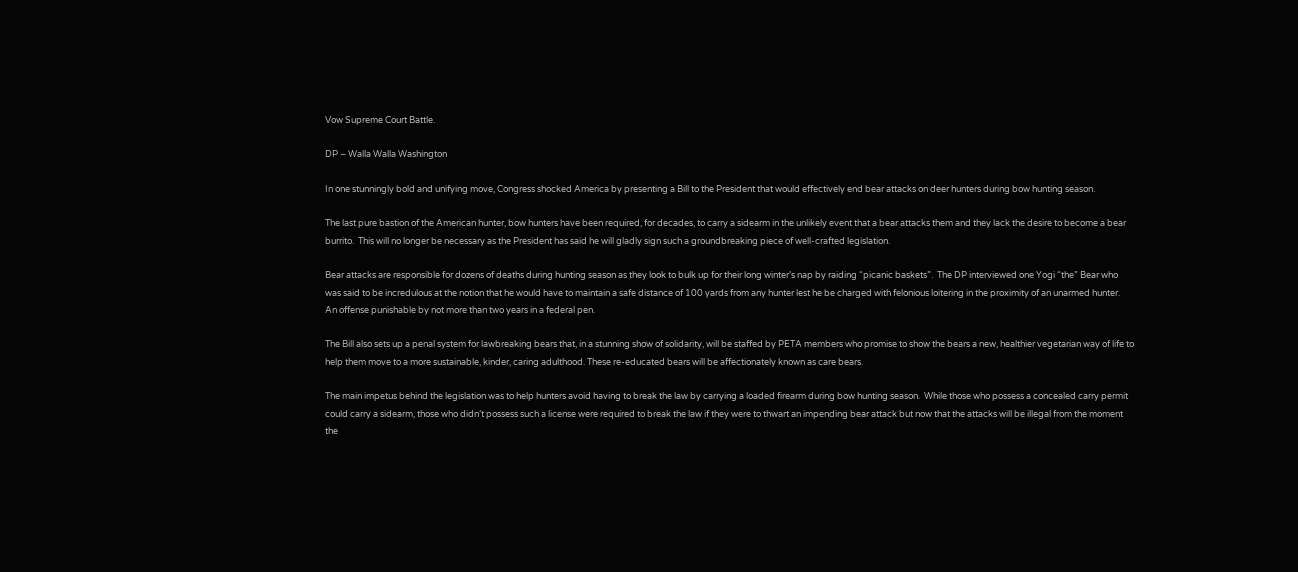Vow Supreme Court Battle.

DP – Walla Walla Washington

In one stunningly bold and unifying move, Congress shocked America by presenting a Bill to the President that would effectively end bear attacks on deer hunters during bow hunting season.

The last pure bastion of the American hunter, bow hunters have been required, for decades, to carry a sidearm in the unlikely event that a bear attacks them and they lack the desire to become a bear burrito.  This will no longer be necessary as the President has said he will gladly sign such a groundbreaking piece of well-crafted legislation.

Bear attacks are responsible for dozens of deaths during hunting season as they look to bulk up for their long winter’s nap by raiding “picanic baskets”.  The DP interviewed one Yogi “the” Bear who was said to be incredulous at the notion that he would have to maintain a safe distance of 100 yards from any hunter lest he be charged with felonious loitering in the proximity of an unarmed hunter.  An offense punishable by not more than two years in a federal pen.

The Bill also sets up a penal system for lawbreaking bears that, in a stunning show of solidarity, will be staffed by PETA members who promise to show the bears a new, healthier vegetarian way of life to help them move to a more sustainable, kinder, caring adulthood. These re-educated bears will be affectionately known as care bears.

The main impetus behind the legislation was to help hunters avoid having to break the law by carrying a loaded firearm during bow hunting season.  While those who possess a concealed carry permit could carry a sidearm, those who didn’t possess such a license were required to break the law if they were to thwart an impending bear attack but now that the attacks will be illegal from the moment the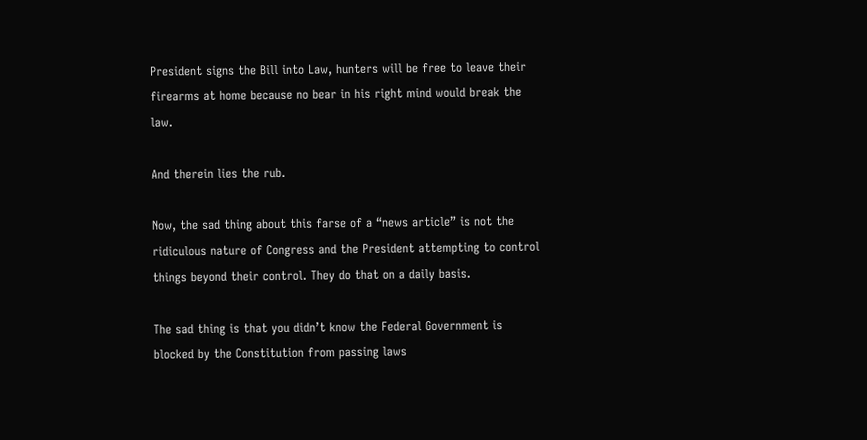President signs the Bill into Law, hunters will be free to leave their firearms at home because no bear in his right mind would break the law.

And therein lies the rub.

Now, the sad thing about this farse of a “news article” is not the ridiculous nature of Congress and the President attempting to control things beyond their control. They do that on a daily basis.

The sad thing is that you didn’t know the Federal Government is blocked by the Constitution from passing laws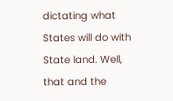dictating what States will do with State land. Well, that and the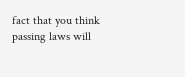fact that you think passing laws will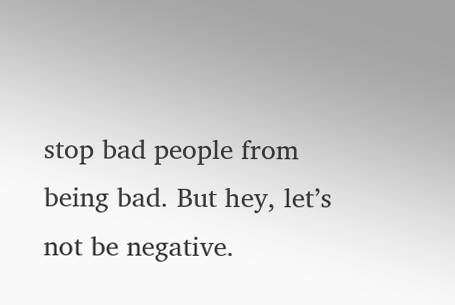stop bad people from being bad. But hey, let’s not be negative.